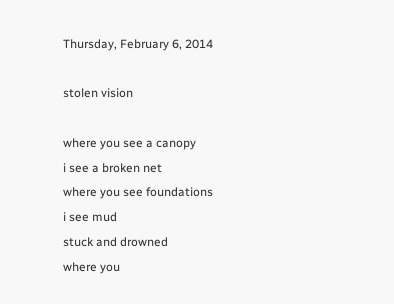Thursday, February 6, 2014

stolen vision

where you see a canopy
i see a broken net
where you see foundations
i see mud
stuck and drowned
where you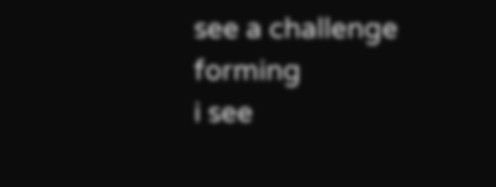see a challenge forming
i see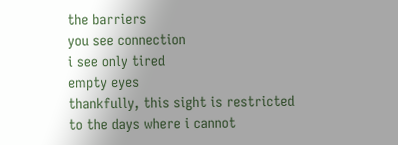the barriers
you see connection
i see only tired
empty eyes
thankfully, this sight is restricted
to the days where i cannot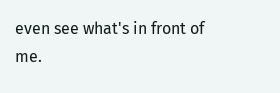even see what's in front of me.